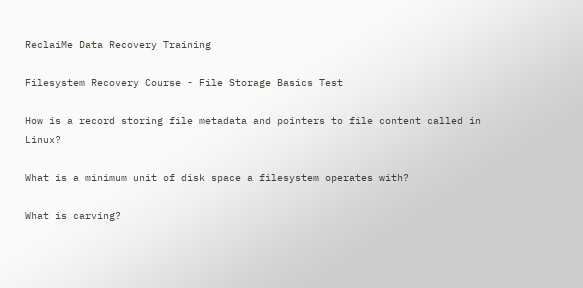ReclaiMe Data Recovery Training

Filesystem Recovery Course - File Storage Basics Test

How is a record storing file metadata and pointers to file content called in Linux?

What is a minimum unit of disk space a filesystem operates with?

What is carving?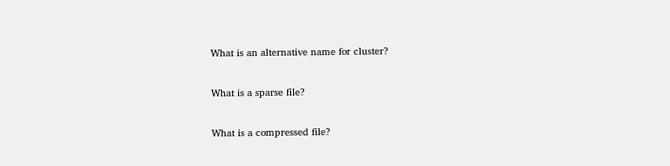What is an alternative name for cluster?

What is a sparse file?

What is a compressed file?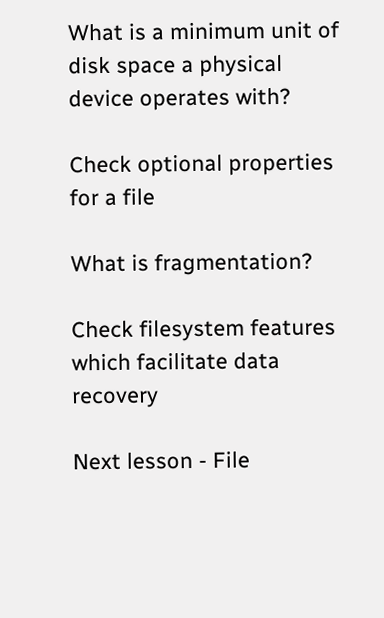What is a minimum unit of disk space a physical device operates with?

Check optional properties for a file

What is fragmentation?

Check filesystem features which facilitate data recovery

Next lesson - File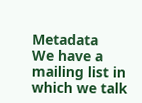Metadata
We have a mailing list in which we talk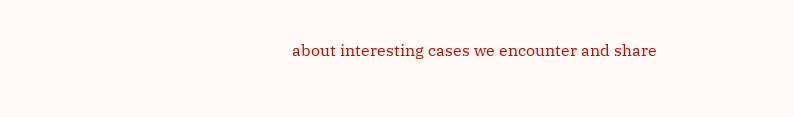about interesting cases we encounter and share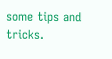some tips and tricks.